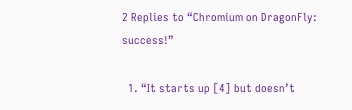2 Replies to “Chromium on DragonFly: success!”

  1. “It starts up [4] but doesn’t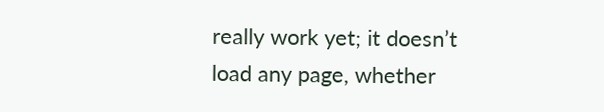really work yet; it doesn’t load any page, whether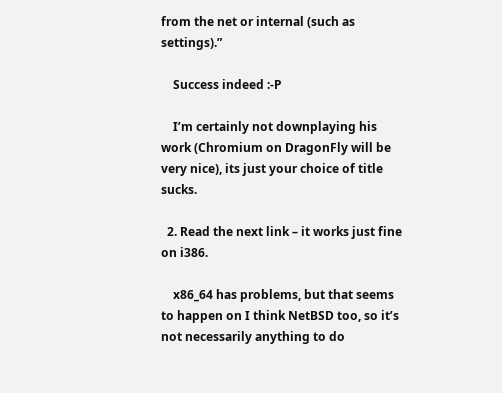from the net or internal (such as settings).”

    Success indeed :-P

    I’m certainly not downplaying his work (Chromium on DragonFly will be very nice), its just your choice of title sucks.

  2. Read the next link – it works just fine on i386.

    x86_64 has problems, but that seems to happen on I think NetBSD too, so it’s not necessarily anything to do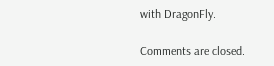with DragonFly.

Comments are closed.